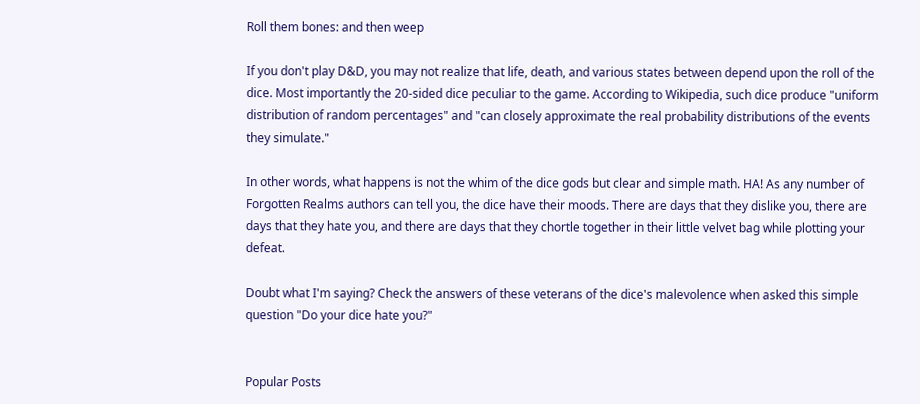Roll them bones: and then weep

If you don't play D&D, you may not realize that life, death, and various states between depend upon the roll of the dice. Most importantly the 20-sided dice peculiar to the game. According to Wikipedia, such dice produce "uniform distribution of random percentages" and "can closely approximate the real probability distributions of the events they simulate."

In other words, what happens is not the whim of the dice gods but clear and simple math. HA! As any number of Forgotten Realms authors can tell you, the dice have their moods. There are days that they dislike you, there are days that they hate you, and there are days that they chortle together in their little velvet bag while plotting your defeat.

Doubt what I'm saying? Check the answers of these veterans of the dice's malevolence when asked this simple question "Do your dice hate you?"


Popular Posts